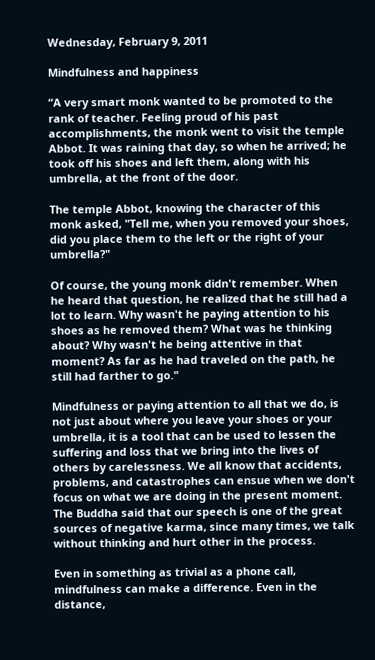Wednesday, February 9, 2011

Mindfulness and happiness

“A very smart monk wanted to be promoted to the rank of teacher. Feeling proud of his past accomplishments, the monk went to visit the temple Abbot. It was raining that day, so when he arrived; he took off his shoes and left them, along with his umbrella, at the front of the door.

The temple Abbot, knowing the character of this monk asked, "Tell me, when you removed your shoes, did you place them to the left or the right of your umbrella?"

Of course, the young monk didn't remember. When he heard that question, he realized that he still had a lot to learn. Why wasn't he paying attention to his shoes as he removed them? What was he thinking about? Why wasn't he being attentive in that moment? As far as he had traveled on the path, he still had farther to go."

Mindfulness or paying attention to all that we do, is not just about where you leave your shoes or your umbrella, it is a tool that can be used to lessen the suffering and loss that we bring into the lives of others by carelessness. We all know that accidents, problems, and catastrophes can ensue when we don't focus on what we are doing in the present moment. The Buddha said that our speech is one of the great sources of negative karma, since many times, we talk without thinking and hurt other in the process.

Even in something as trivial as a phone call, mindfulness can make a difference. Even in the distance,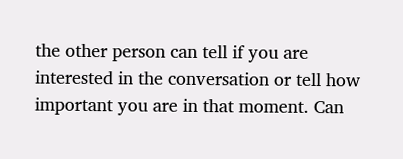the other person can tell if you are interested in the conversation or tell how important you are in that moment. Can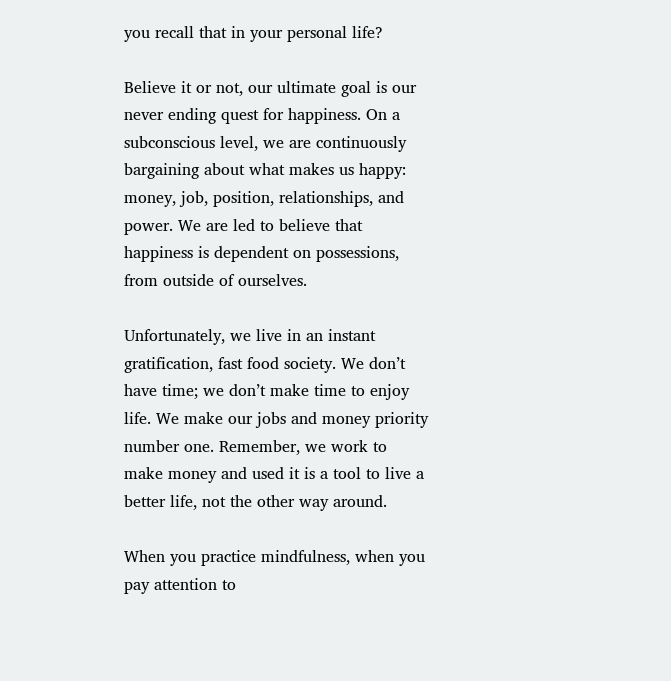you recall that in your personal life?

Believe it or not, our ultimate goal is our never ending quest for happiness. On a subconscious level, we are continuously bargaining about what makes us happy: money, job, position, relationships, and power. We are led to believe that happiness is dependent on possessions, from outside of ourselves.

Unfortunately, we live in an instant gratification, fast food society. We don’t have time; we don’t make time to enjoy life. We make our jobs and money priority number one. Remember, we work to make money and used it is a tool to live a better life, not the other way around.

When you practice mindfulness, when you pay attention to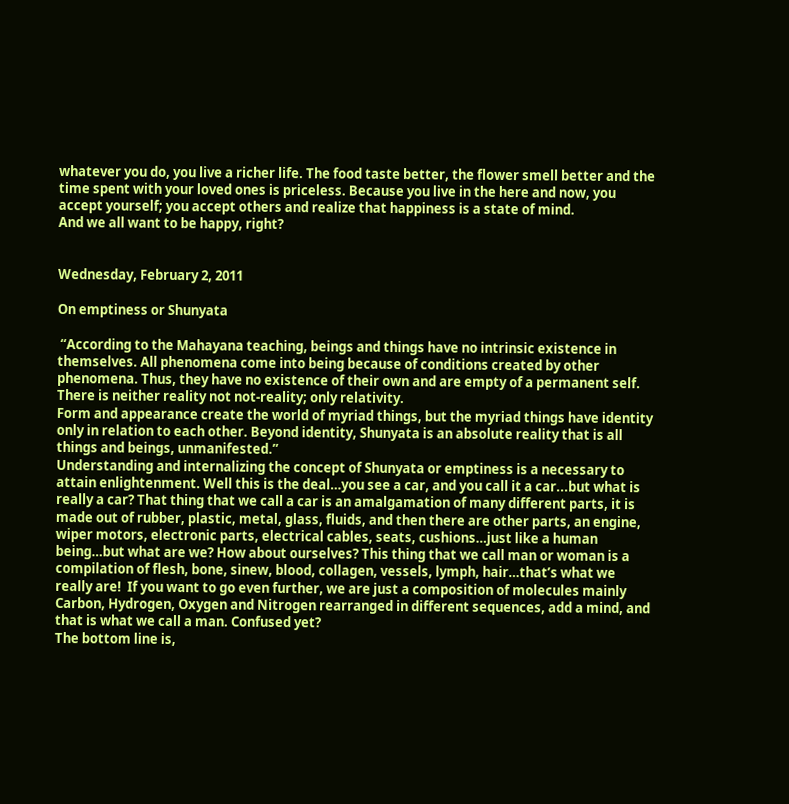whatever you do, you live a richer life. The food taste better, the flower smell better and the time spent with your loved ones is priceless. Because you live in the here and now, you accept yourself; you accept others and realize that happiness is a state of mind.
And we all want to be happy, right?


Wednesday, February 2, 2011

On emptiness or Shunyata

 “According to the Mahayana teaching, beings and things have no intrinsic existence in themselves. All phenomena come into being because of conditions created by other phenomena. Thus, they have no existence of their own and are empty of a permanent self. There is neither reality not not-reality; only relativity.
Form and appearance create the world of myriad things, but the myriad things have identity only in relation to each other. Beyond identity, Shunyata is an absolute reality that is all things and beings, unmanifested.”
Understanding and internalizing the concept of Shunyata or emptiness is a necessary to attain enlightenment. Well this is the deal…you see a car, and you call it a car...but what is really a car? That thing that we call a car is an amalgamation of many different parts, it is made out of rubber, plastic, metal, glass, fluids, and then there are other parts, an engine, wiper motors, electronic parts, electrical cables, seats, cushions…just like a human being…but what are we? How about ourselves? This thing that we call man or woman is a compilation of flesh, bone, sinew, blood, collagen, vessels, lymph, hair…that’s what we really are!  If you want to go even further, we are just a composition of molecules mainly Carbon, Hydrogen, Oxygen and Nitrogen rearranged in different sequences, add a mind, and that is what we call a man. Confused yet?
The bottom line is,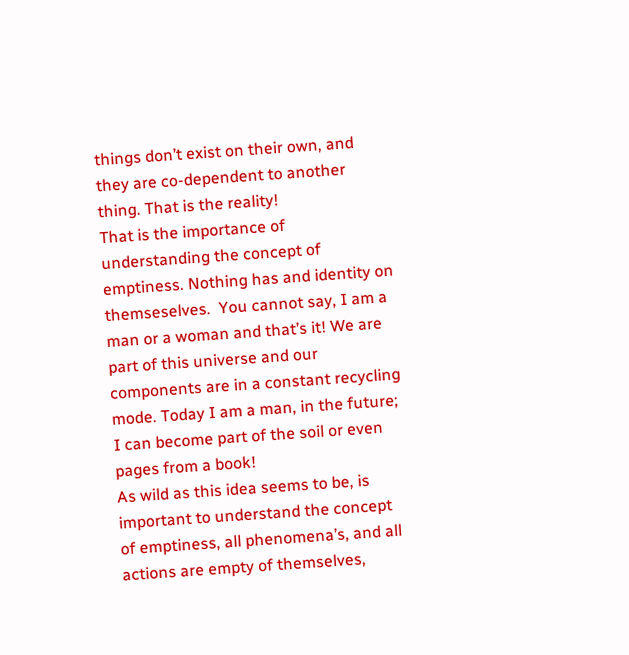things don’t exist on their own, and they are co-dependent to another thing. That is the reality!
That is the importance of understanding the concept of emptiness. Nothing has and identity on themseselves.  You cannot say, I am a man or a woman and that’s it! We are part of this universe and our components are in a constant recycling mode. Today I am a man, in the future; I can become part of the soil or even pages from a book!
As wild as this idea seems to be, is important to understand the concept of emptiness, all phenomena’s, and all actions are empty of themselves,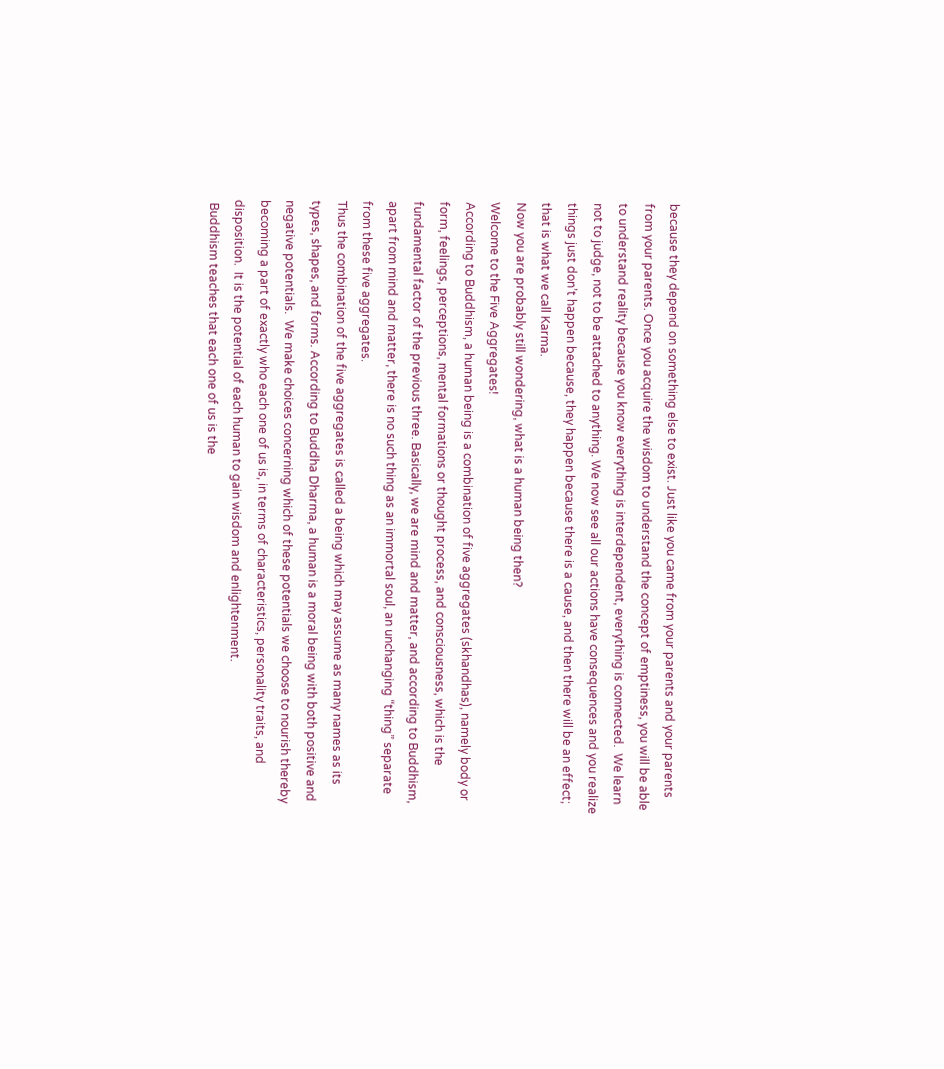because they depend on something else to exist. Just like you came from your parents and your parents from your parents. Once you acquire the wisdom to understand the concept of emptiness, you will be able to understand reality because you know everything is interdependent, everything is connected.  We learn not to judge, not to be attached to anything. We now see all our actions have consequences and you realize things just don’t happen because, they happen because there is a cause, and then there will be an effect; that is what we call Karma.
Now you are probably still wondering, what is a human being then?
Welcome to the Five Aggregates!
According to Buddhism, a human being is a combination of five aggregates (skhandhas), namely body or form, feelings, perceptions, mental formations or thought process, and consciousness, which is the fundamental factor of the previous three. Basically, we are mind and matter, and according to Buddhism, apart from mind and matter, there is no such thing as an immortal soul, an unchanging “thing” separate from these five aggregates.
Thus the combination of the five aggregates is called a being which may assume as many names as its types, shapes, and forms. According to Buddha Dharma, a human is a moral being with both positive and negative potentials.  We make choices concerning which of these potentials we choose to nourish thereby becoming a part of exactly who each one of us is, in terms of characteristics, personality traits, and disposition.  It is the potential of each human to gain wisdom and enlightenment.
 Buddhism teaches that each one of us is the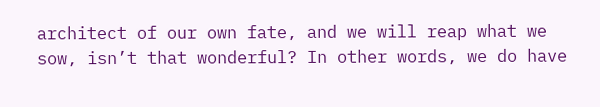architect of our own fate, and we will reap what we sow, isn’t that wonderful? In other words, we do have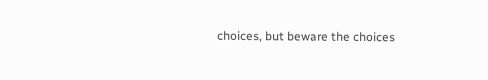choices, but beware the choices